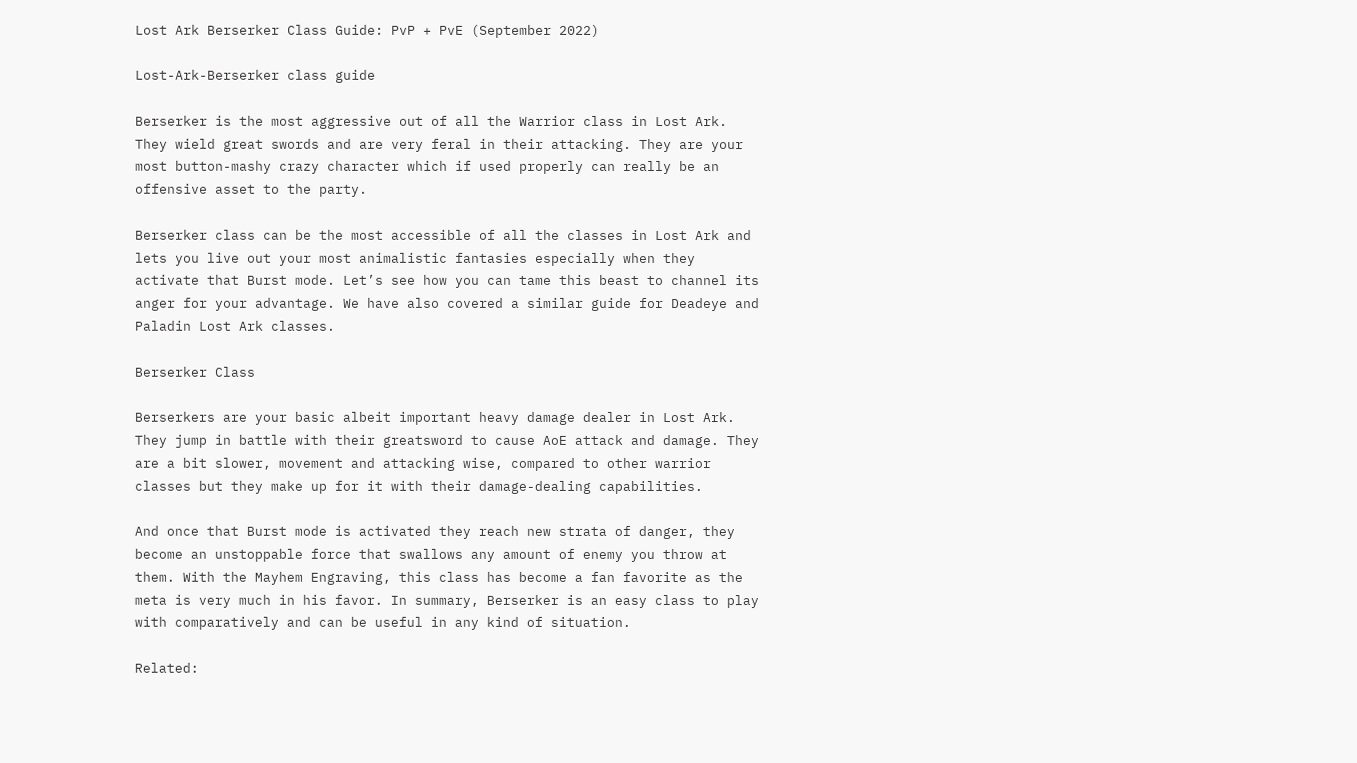Lost Ark Berserker Class Guide: PvP + PvE (September 2022)

Lost-Ark-Berserker class guide

Berserker is the most aggressive out of all the Warrior class in Lost Ark. They wield great swords and are very feral in their attacking. They are your most button-mashy crazy character which if used properly can really be an offensive asset to the party.

Berserker class can be the most accessible of all the classes in Lost Ark and lets you live out your most animalistic fantasies especially when they activate that Burst mode. Let’s see how you can tame this beast to channel its anger for your advantage. We have also covered a similar guide for Deadeye and Paladin Lost Ark classes.

Berserker Class

Berserkers are your basic albeit important heavy damage dealer in Lost Ark. They jump in battle with their greatsword to cause AoE attack and damage. They are a bit slower, movement and attacking wise, compared to other warrior classes but they make up for it with their damage-dealing capabilities.

And once that Burst mode is activated they reach new strata of danger, they become an unstoppable force that swallows any amount of enemy you throw at them. With the Mayhem Engraving, this class has become a fan favorite as the meta is very much in his favor. In summary, Berserker is an easy class to play with comparatively and can be useful in any kind of situation.

Related: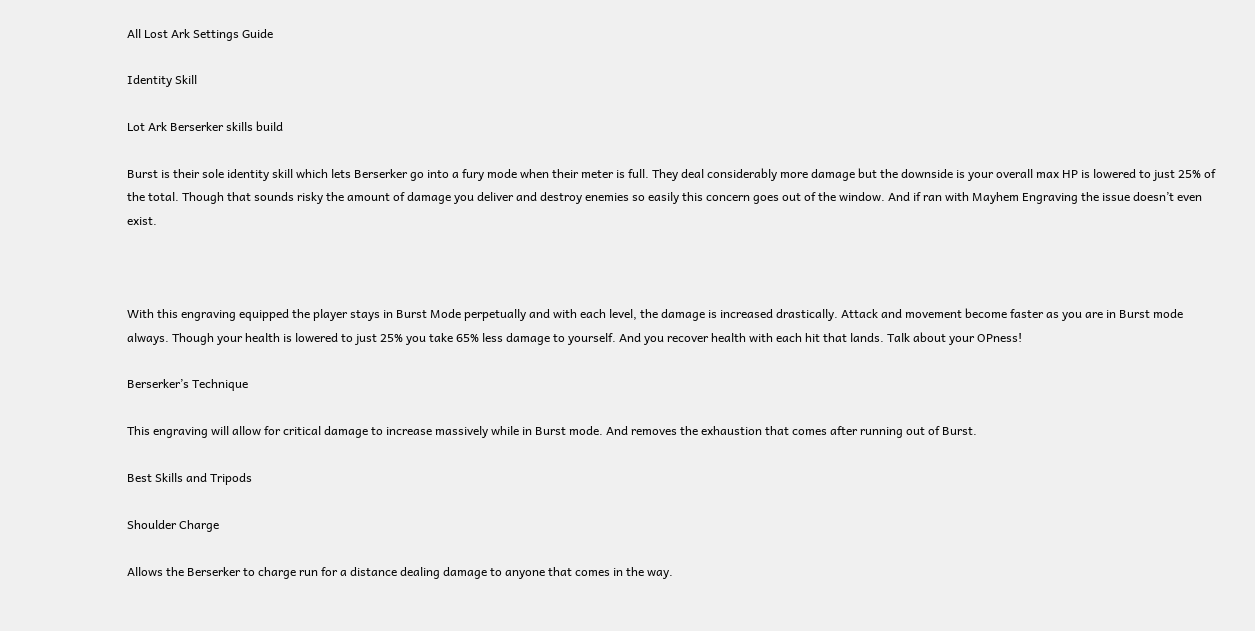All Lost Ark Settings Guide

Identity Skill

Lot Ark Berserker skills build

Burst is their sole identity skill which lets Berserker go into a fury mode when their meter is full. They deal considerably more damage but the downside is your overall max HP is lowered to just 25% of the total. Though that sounds risky the amount of damage you deliver and destroy enemies so easily this concern goes out of the window. And if ran with Mayhem Engraving the issue doesn’t even exist.



With this engraving equipped the player stays in Burst Mode perpetually and with each level, the damage is increased drastically. Attack and movement become faster as you are in Burst mode always. Though your health is lowered to just 25% you take 65% less damage to yourself. And you recover health with each hit that lands. Talk about your OPness!

Berserker’s Technique

This engraving will allow for critical damage to increase massively while in Burst mode. And removes the exhaustion that comes after running out of Burst.

Best Skills and Tripods

Shoulder Charge

Allows the Berserker to charge run for a distance dealing damage to anyone that comes in the way.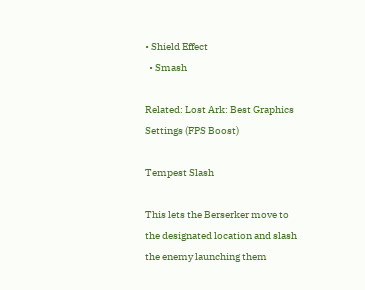• Shield Effect
  • Smash

Related: Lost Ark: Best Graphics Settings (FPS Boost)

Tempest Slash

This lets the Berserker move to the designated location and slash the enemy launching them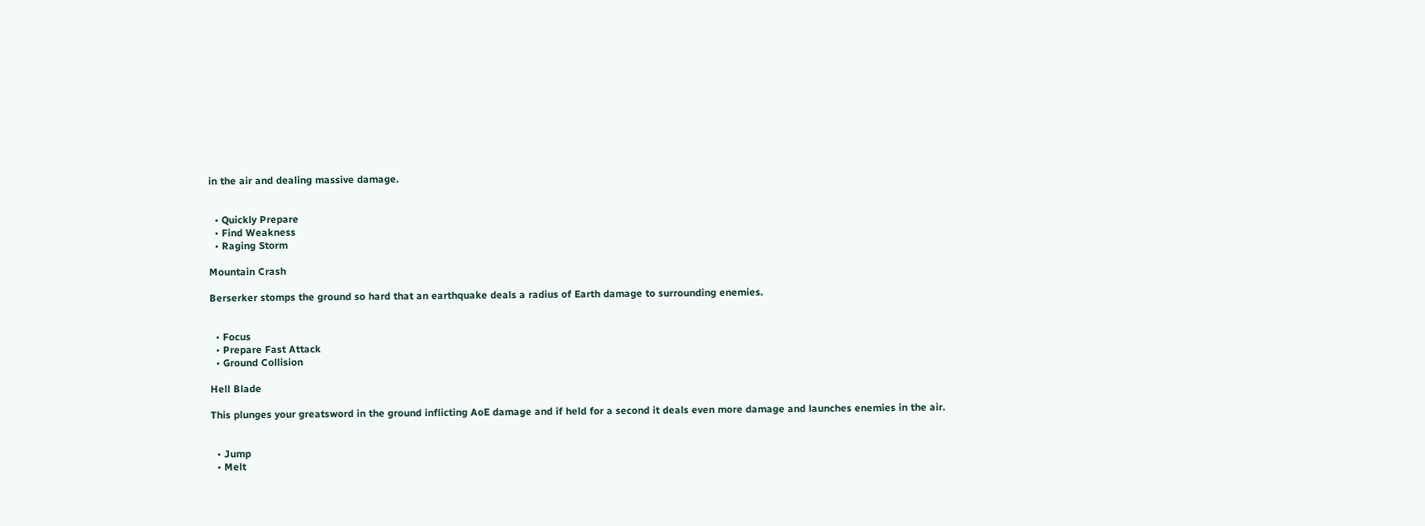in the air and dealing massive damage.


  • Quickly Prepare
  • Find Weakness
  • Raging Storm

Mountain Crash

Berserker stomps the ground so hard that an earthquake deals a radius of Earth damage to surrounding enemies.


  • Focus
  • Prepare Fast Attack
  • Ground Collision

Hell Blade

This plunges your greatsword in the ground inflicting AoE damage and if held for a second it deals even more damage and launches enemies in the air.


  • Jump
  • Melt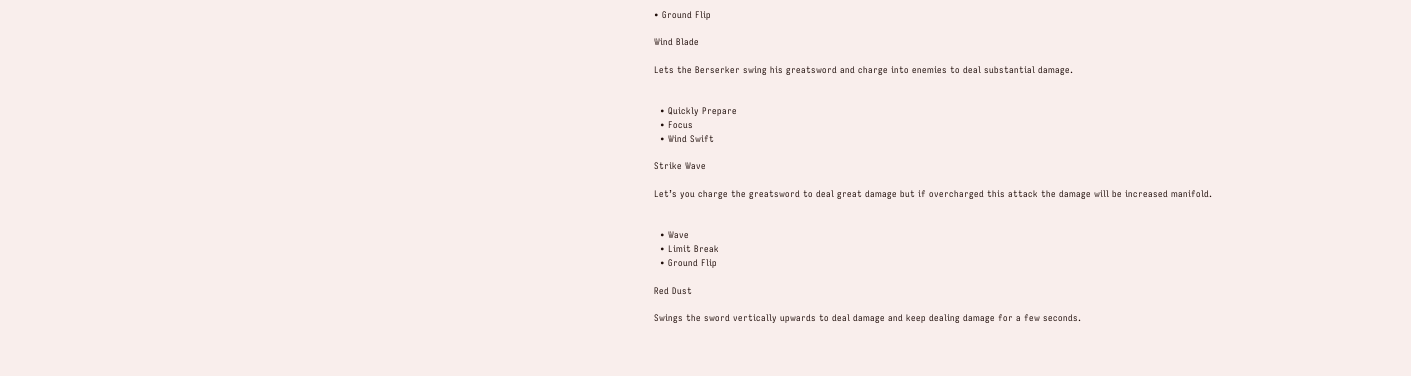• Ground Flip

Wind Blade

Lets the Berserker swing his greatsword and charge into enemies to deal substantial damage.


  • Quickly Prepare
  • Focus
  • Wind Swift

Strike Wave

Let’s you charge the greatsword to deal great damage but if overcharged this attack the damage will be increased manifold.


  • Wave
  • Limit Break
  • Ground Flip

Red Dust

Swings the sword vertically upwards to deal damage and keep dealing damage for a few seconds.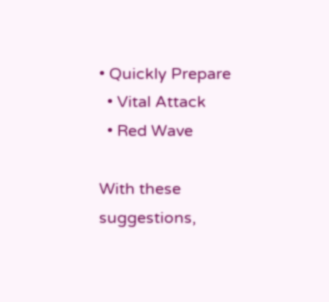• Quickly Prepare
  • Vital Attack
  • Red Wave

With these suggestions,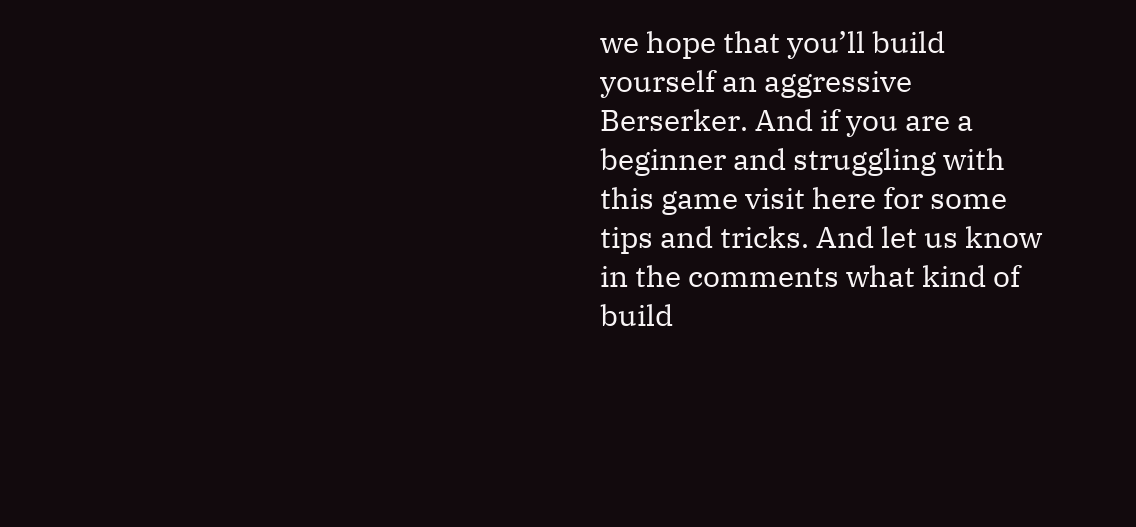we hope that you’ll build yourself an aggressive Berserker. And if you are a beginner and struggling with this game visit here for some tips and tricks. And let us know in the comments what kind of build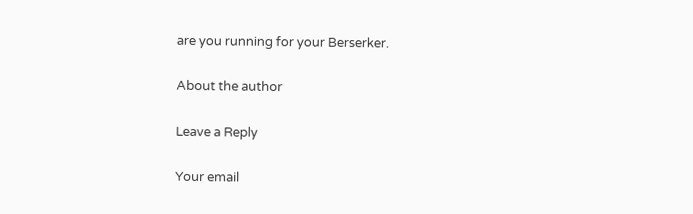are you running for your Berserker.

About the author

Leave a Reply

Your email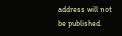address will not be published.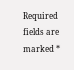Required fields are marked *